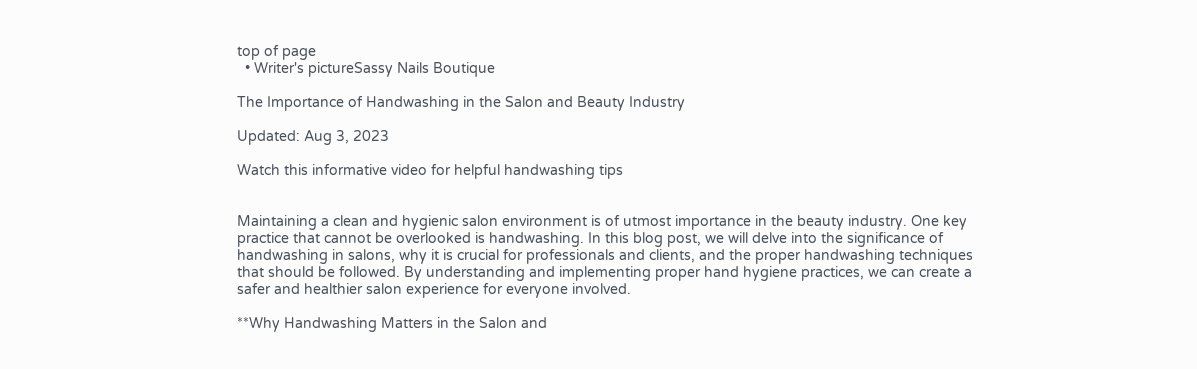top of page
  • Writer's pictureSassy Nails Boutique

The Importance of Handwashing in the Salon and Beauty Industry

Updated: Aug 3, 2023

Watch this informative video for helpful handwashing tips


Maintaining a clean and hygienic salon environment is of utmost importance in the beauty industry. One key practice that cannot be overlooked is handwashing. In this blog post, we will delve into the significance of handwashing in salons, why it is crucial for professionals and clients, and the proper handwashing techniques that should be followed. By understanding and implementing proper hand hygiene practices, we can create a safer and healthier salon experience for everyone involved.

**Why Handwashing Matters in the Salon and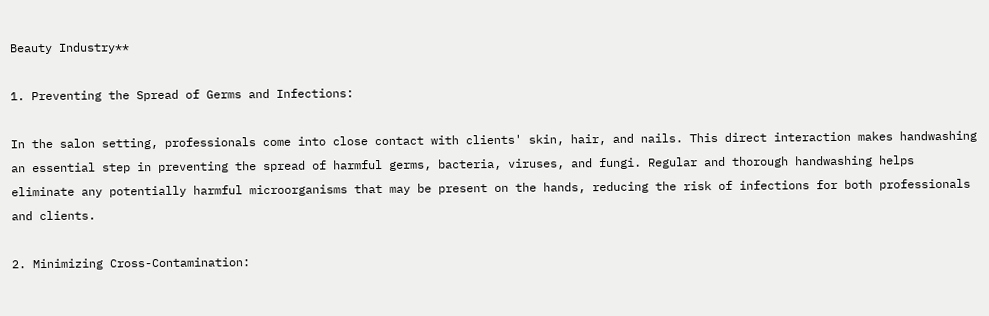Beauty Industry**

1. Preventing the Spread of Germs and Infections:

In the salon setting, professionals come into close contact with clients' skin, hair, and nails. This direct interaction makes handwashing an essential step in preventing the spread of harmful germs, bacteria, viruses, and fungi. Regular and thorough handwashing helps eliminate any potentially harmful microorganisms that may be present on the hands, reducing the risk of infections for both professionals and clients.

2. Minimizing Cross-Contamination: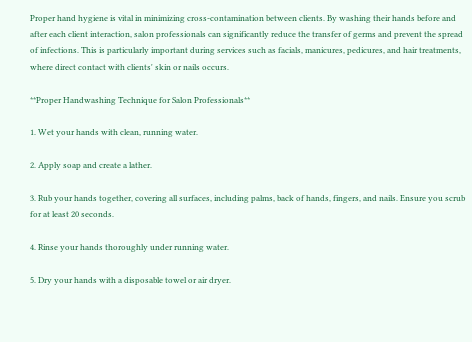Proper hand hygiene is vital in minimizing cross-contamination between clients. By washing their hands before and after each client interaction, salon professionals can significantly reduce the transfer of germs and prevent the spread of infections. This is particularly important during services such as facials, manicures, pedicures, and hair treatments, where direct contact with clients' skin or nails occurs.

**Proper Handwashing Technique for Salon Professionals**

1. Wet your hands with clean, running water.

2. Apply soap and create a lather.

3. Rub your hands together, covering all surfaces, including palms, back of hands, fingers, and nails. Ensure you scrub for at least 20 seconds.

4. Rinse your hands thoroughly under running water.

5. Dry your hands with a disposable towel or air dryer.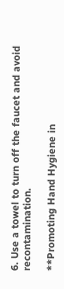6. Use a towel to turn off the faucet and avoid recontamination.

**Promoting Hand Hygiene in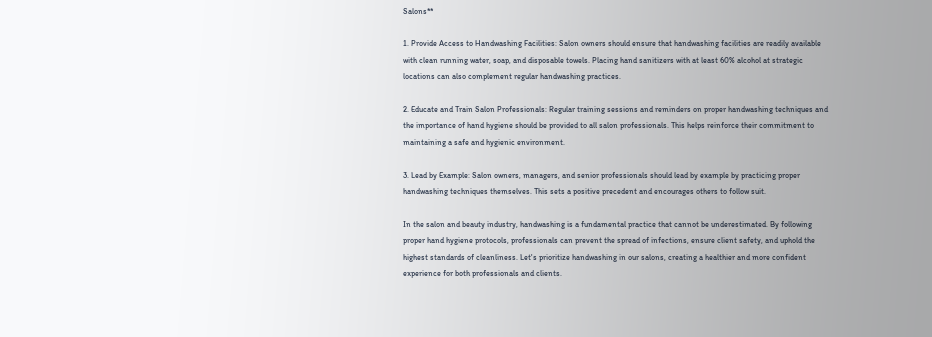Salons**

1. Provide Access to Handwashing Facilities: Salon owners should ensure that handwashing facilities are readily available with clean running water, soap, and disposable towels. Placing hand sanitizers with at least 60% alcohol at strategic locations can also complement regular handwashing practices.

2. Educate and Train Salon Professionals: Regular training sessions and reminders on proper handwashing techniques and the importance of hand hygiene should be provided to all salon professionals. This helps reinforce their commitment to maintaining a safe and hygienic environment.

3. Lead by Example: Salon owners, managers, and senior professionals should lead by example by practicing proper handwashing techniques themselves. This sets a positive precedent and encourages others to follow suit.

In the salon and beauty industry, handwashing is a fundamental practice that cannot be underestimated. By following proper hand hygiene protocols, professionals can prevent the spread of infections, ensure client safety, and uphold the highest standards of cleanliness. Let's prioritize handwashing in our salons, creating a healthier and more confident experience for both professionals and clients.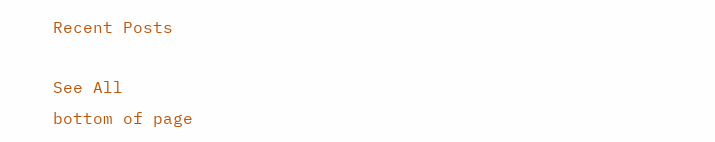Recent Posts

See All
bottom of page